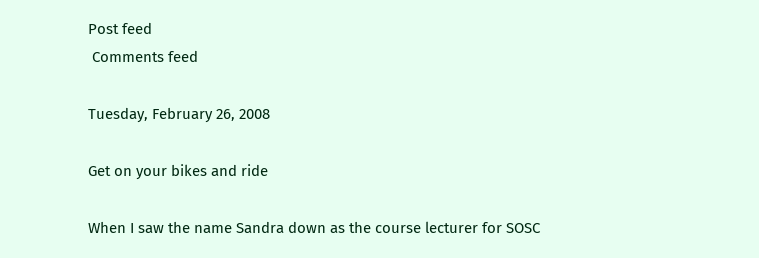Post feed
 Comments feed

Tuesday, February 26, 2008

Get on your bikes and ride

When I saw the name Sandra down as the course lecturer for SOSC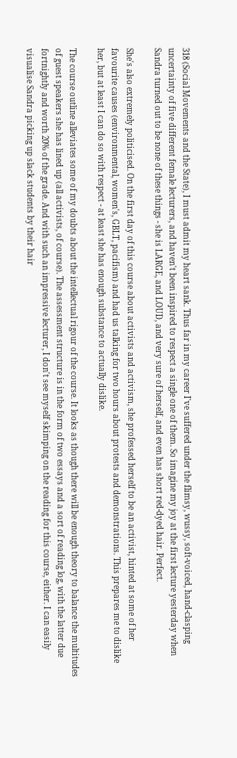318 (Social Movements and the State), I must admit my heart sank. Thus far in my career I've suffered under the flimsy, wussy, soft-voiced, hand-clasping uncertainty of five different female lecturers, and haven't been inspired to respect a single one of them. So imagine my joy at the first lecture yesterday when Sandra turned out to be none of these things - she is LARGE, and LOUD, and very sure of herself, and even has short red-dyed hair. Perfect.

She's also extremely politicised. On the first day of this course about activists and activism, she professed herself to be an activist, hinted at some of her favourite causes (environmental, women's, GBLT, pacifism) and had us talking for two hours about protests and demonstrations. This prepares me to dislike her, but at least I can do so with respect - at least she has enough substance to actually dislike.

The course outline alleviates some of my doubts about the intellectual rigour of the course. It looks as though there will be enough theory to balance the multitudes of guest speakers she has lined up (all activists, of course). The assessment structure is in the form of two essays and a sort of reading log, with the latter due fortnightly and worth 20% of the grade. And with such an impressive lecturer, I don't see myself skimping on the reading for this course, either. I can easily visualise Sandra picking up slack students by their hair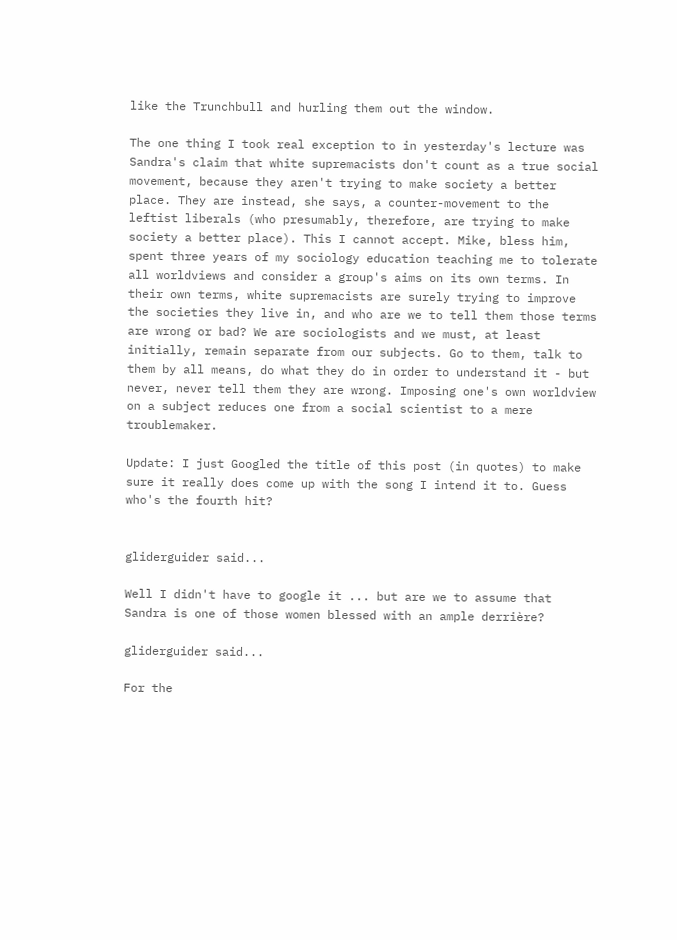like the Trunchbull and hurling them out the window.

The one thing I took real exception to in yesterday's lecture was Sandra's claim that white supremacists don't count as a true social movement, because they aren't trying to make society a better place. They are instead, she says, a counter-movement to the leftist liberals (who presumably, therefore, are trying to make society a better place). This I cannot accept. Mike, bless him, spent three years of my sociology education teaching me to tolerate all worldviews and consider a group's aims on its own terms. In their own terms, white supremacists are surely trying to improve the societies they live in, and who are we to tell them those terms are wrong or bad? We are sociologists and we must, at least initially, remain separate from our subjects. Go to them, talk to them by all means, do what they do in order to understand it - but never, never tell them they are wrong. Imposing one's own worldview on a subject reduces one from a social scientist to a mere troublemaker.

Update: I just Googled the title of this post (in quotes) to make sure it really does come up with the song I intend it to. Guess who's the fourth hit?


gliderguider said...

Well I didn't have to google it ... but are we to assume that Sandra is one of those women blessed with an ample derrière?

gliderguider said...

For the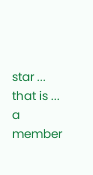star ... that is ... a member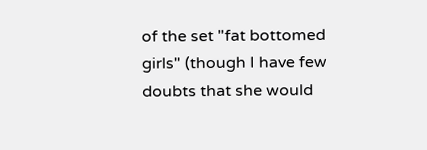of the set "fat bottomed girls" (though I have few doubts that she would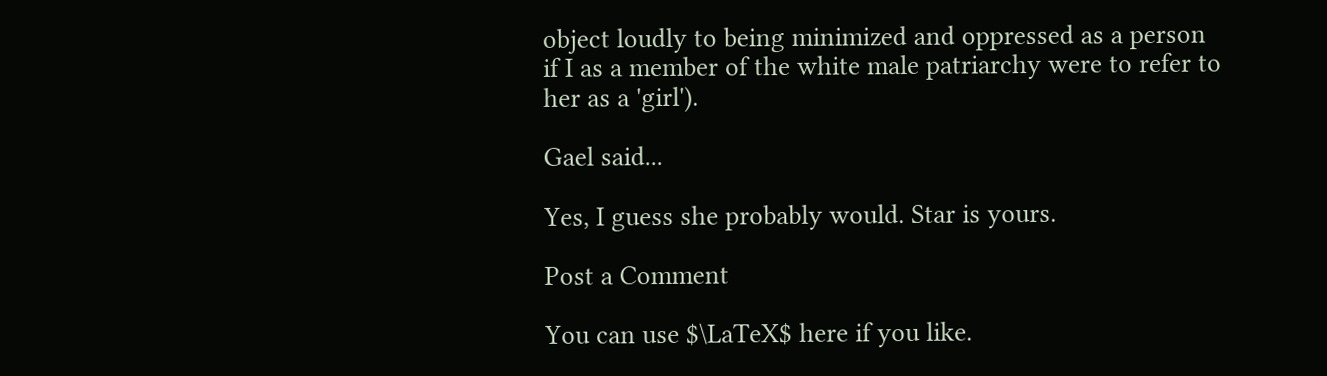object loudly to being minimized and oppressed as a person if I as a member of the white male patriarchy were to refer to her as a 'girl').

Gael said...

Yes, I guess she probably would. Star is yours.

Post a Comment

You can use $\LaTeX$ here if you like.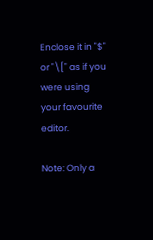Enclose it in "$" or "\[" as if you were using your favourite editor.

Note: Only a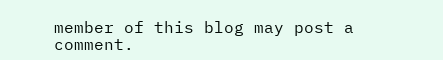member of this blog may post a comment.